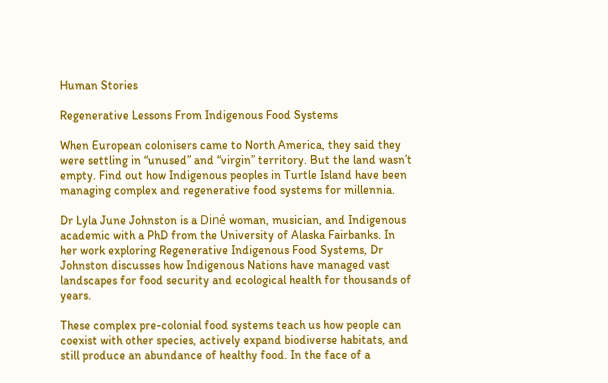Human Stories

Regenerative Lessons From Indigenous Food Systems

When European colonisers came to North America, they said they were settling in “unused” and “virgin” territory. But the land wasn’t empty. Find out how Indigenous peoples in Turtle Island have been managing complex and regenerative food systems for millennia.

Dr Lyla June Johnston is a Diné woman, musician, and Indigenous academic with a PhD from the University of Alaska Fairbanks. In her work exploring Regenerative Indigenous Food Systems, Dr Johnston discusses how Indigenous Nations have managed vast landscapes for food security and ecological health for thousands of years.

These complex pre-colonial food systems teach us how people can coexist with other species, actively expand biodiverse habitats, and still produce an abundance of healthy food. In the face of a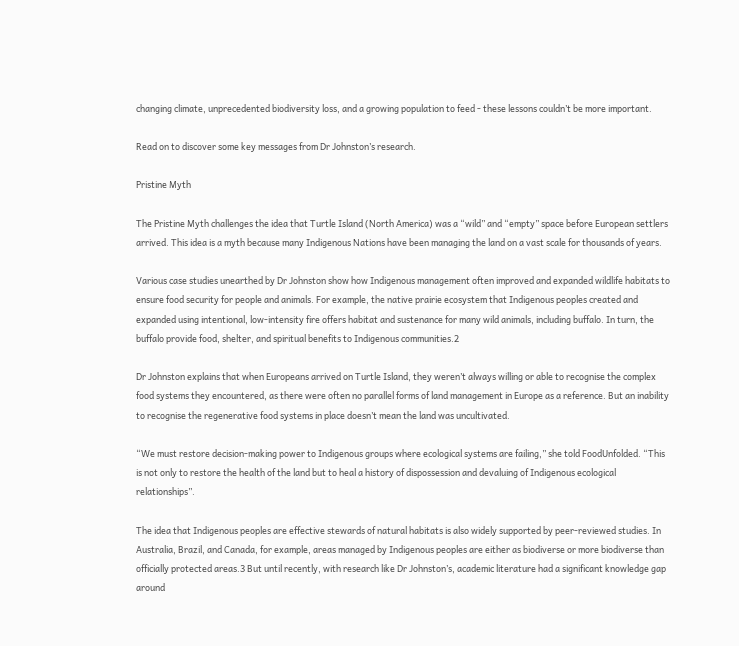changing climate, unprecedented biodiversity loss, and a growing population to feed - these lessons couldn’t be more important.

Read on to discover some key messages from Dr Johnston’s research.

Pristine Myth

The Pristine Myth challenges the idea that Turtle Island (North America) was a “wild” and “empty” space before European settlers arrived. This idea is a myth because many Indigenous Nations have been managing the land on a vast scale for thousands of years.

Various case studies unearthed by Dr Johnston show how Indigenous management often improved and expanded wildlife habitats to ensure food security for people and animals. For example, the native prairie ecosystem that Indigenous peoples created and expanded using intentional, low-intensity fire offers habitat and sustenance for many wild animals, including buffalo. In turn, the buffalo provide food, shelter, and spiritual benefits to Indigenous communities.2

Dr Johnston explains that when Europeans arrived on Turtle Island, they weren’t always willing or able to recognise the complex food systems they encountered, as there were often no parallel forms of land management in Europe as a reference. But an inability to recognise the regenerative food systems in place doesn’t mean the land was uncultivated.

“We must restore decision-making power to Indigenous groups where ecological systems are failing,” she told FoodUnfolded. “This is not only to restore the health of the land but to heal a history of dispossession and devaluing of Indigenous ecological relationships”.

The idea that Indigenous peoples are effective stewards of natural habitats is also widely supported by peer-reviewed studies. In Australia, Brazil, and Canada, for example, areas managed by Indigenous peoples are either as biodiverse or more biodiverse than officially protected areas.3 But until recently, with research like Dr Johnston’s, academic literature had a significant knowledge gap around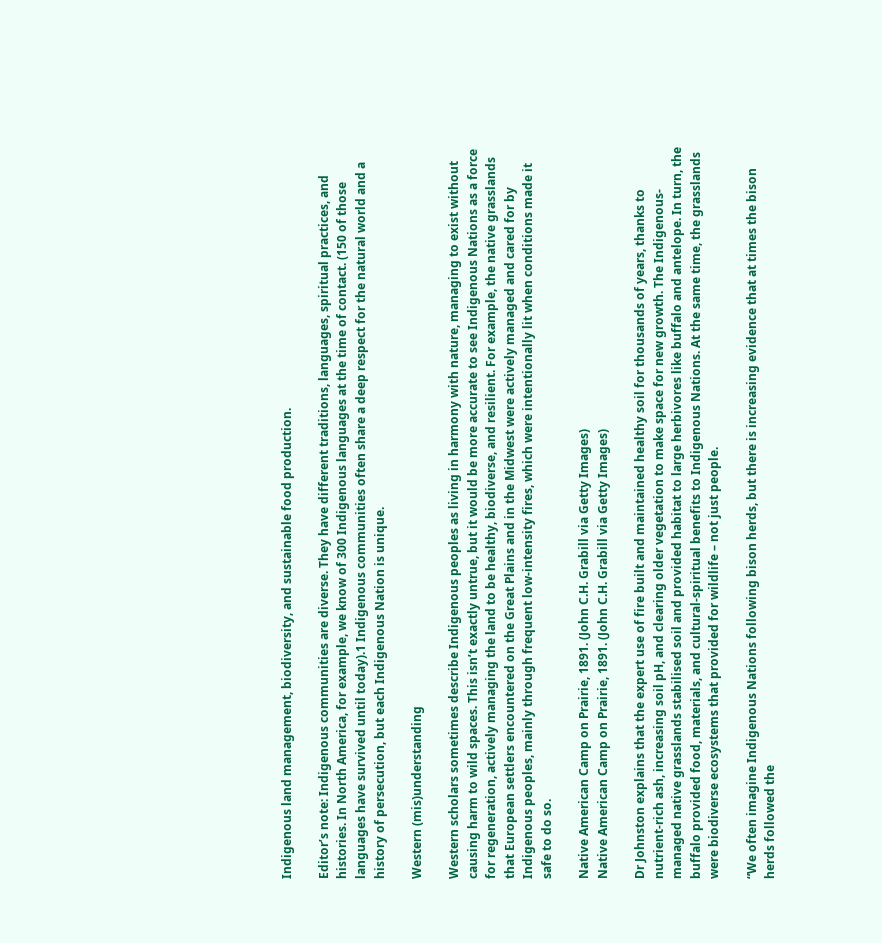Indigenous land management, biodiversity, and sustainable food production.

Editor’s note: Indigenous communities are diverse. They have different traditions, languages, spiritual practices, and histories. In North America, for example, we know of 300 Indigenous languages at the time of contact. (150 of those languages have survived until today).1 Indigenous communities often share a deep respect for the natural world and a history of persecution, but each Indigenous Nation is unique.

Western (mis)understanding

Western scholars sometimes describe Indigenous peoples as living in harmony with nature, managing to exist without causing harm to wild spaces. This isn’t exactly untrue, but it would be more accurate to see Indigenous Nations as a force for regeneration, actively managing the land to be healthy, biodiverse, and resilient. For example, the native grasslands that European settlers encountered on the Great Plains and in the Midwest were actively managed and cared for by Indigenous peoples, mainly through frequent low-intensity fires, which were intentionally lit when conditions made it safe to do so.

Native American Camp on Prairie, 1891. (John C.H. Grabill via Getty Images)
Native American Camp on Prairie, 1891. (John C.H. Grabill via Getty Images)

Dr Johnston explains that the expert use of fire built and maintained healthy soil for thousands of years, thanks to nutrient-rich ash, increasing soil pH, and clearing older vegetation to make space for new growth. The Indigenous-managed native grasslands stabilised soil and provided habitat to large herbivores like buffalo and antelope. In turn, the buffalo provided food, materials, and cultural-spiritual benefits to Indigenous Nations. At the same time, the grasslands were biodiverse ecosystems that provided for wildlife – not just people.

“We often imagine Indigenous Nations following bison herds, but there is increasing evidence that at times the bison herds followed the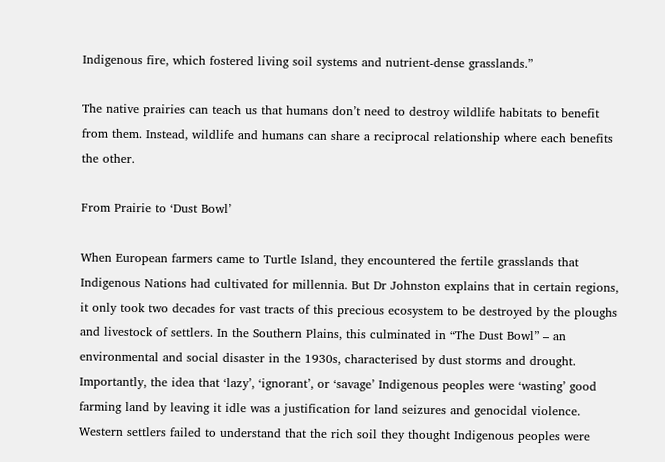Indigenous fire, which fostered living soil systems and nutrient-dense grasslands.”

The native prairies can teach us that humans don’t need to destroy wildlife habitats to benefit from them. Instead, wildlife and humans can share a reciprocal relationship where each benefits the other.

From Prairie to ‘Dust Bowl’

When European farmers came to Turtle Island, they encountered the fertile grasslands that Indigenous Nations had cultivated for millennia. But Dr Johnston explains that in certain regions, it only took two decades for vast tracts of this precious ecosystem to be destroyed by the ploughs and livestock of settlers. In the Southern Plains, this culminated in “The Dust Bowl” – an environmental and social disaster in the 1930s, characterised by dust storms and drought. Importantly, the idea that ‘lazy’, ‘ignorant’, or ‘savage’ Indigenous peoples were ‘wasting’ good farming land by leaving it idle was a justification for land seizures and genocidal violence. Western settlers failed to understand that the rich soil they thought Indigenous peoples were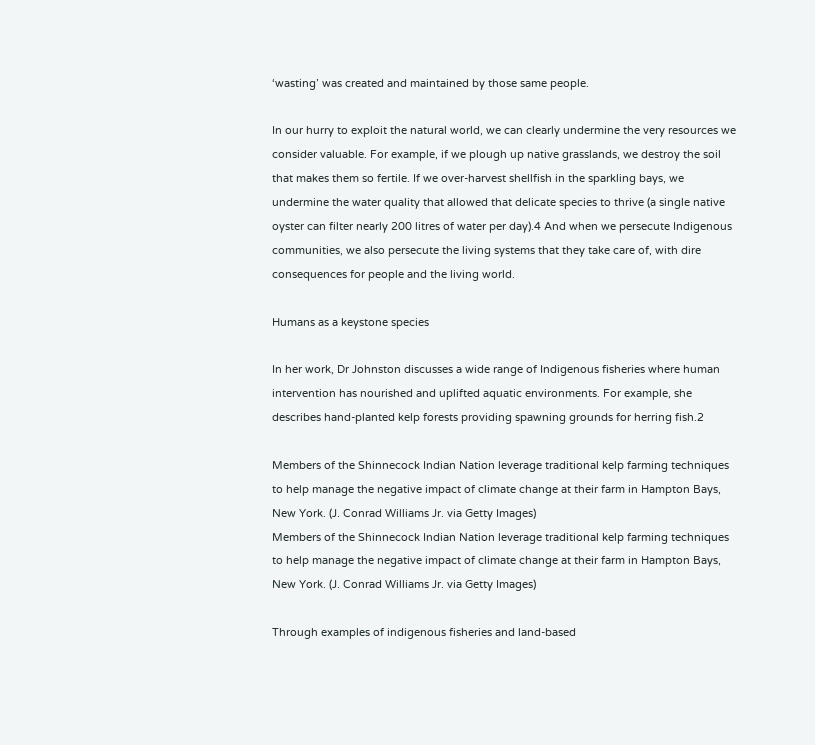‘wasting’ was created and maintained by those same people.

In our hurry to exploit the natural world, we can clearly undermine the very resources we consider valuable. For example, if we plough up native grasslands, we destroy the soil that makes them so fertile. If we over-harvest shellfish in the sparkling bays, we undermine the water quality that allowed that delicate species to thrive (a single native oyster can filter nearly 200 litres of water per day).4 And when we persecute Indigenous communities, we also persecute the living systems that they take care of, with dire consequences for people and the living world.

Humans as a keystone species

In her work, Dr Johnston discusses a wide range of Indigenous fisheries where human intervention has nourished and uplifted aquatic environments. For example, she describes hand-planted kelp forests providing spawning grounds for herring fish.2

Members of the Shinnecock Indian Nation leverage traditional kelp farming techniques to help manage the negative impact of climate change at their farm in Hampton Bays, New York. (J. Conrad Williams Jr. via Getty Images)
Members of the Shinnecock Indian Nation leverage traditional kelp farming techniques to help manage the negative impact of climate change at their farm in Hampton Bays, New York. (J. Conrad Williams Jr. via Getty Images)

Through examples of indigenous fisheries and land-based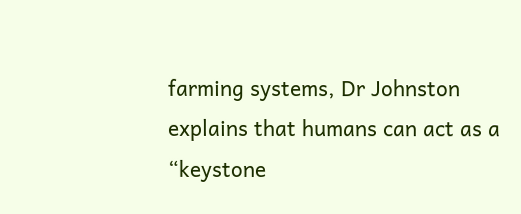farming systems, Dr Johnston explains that humans can act as a “keystone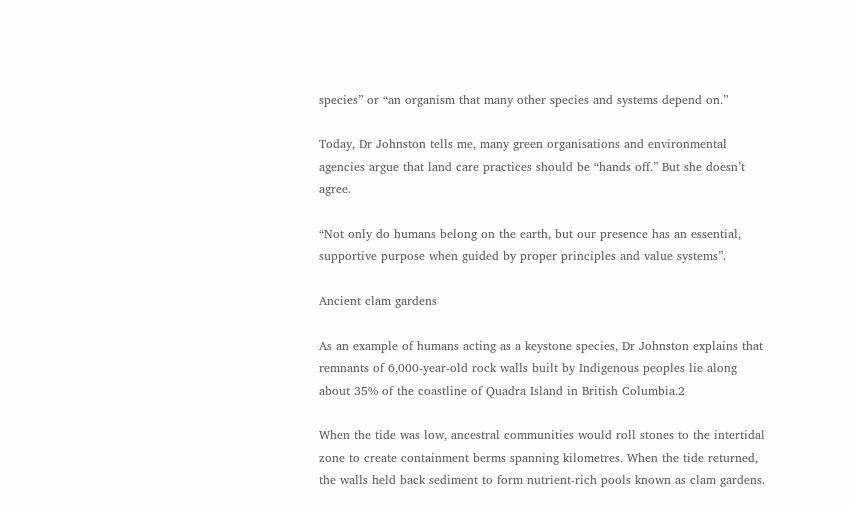species” or “an organism that many other species and systems depend on.”

Today, Dr Johnston tells me, many green organisations and environmental agencies argue that land care practices should be “hands off.” But she doesn’t agree.

“Not only do humans belong on the earth, but our presence has an essential, supportive purpose when guided by proper principles and value systems”.

Ancient clam gardens

As an example of humans acting as a keystone species, Dr Johnston explains that remnants of 6,000-year-old rock walls built by Indigenous peoples lie along about 35% of the coastline of Quadra Island in British Columbia.2

When the tide was low, ancestral communities would roll stones to the intertidal zone to create containment berms spanning kilometres. When the tide returned, the walls held back sediment to form nutrient-rich pools known as clam gardens.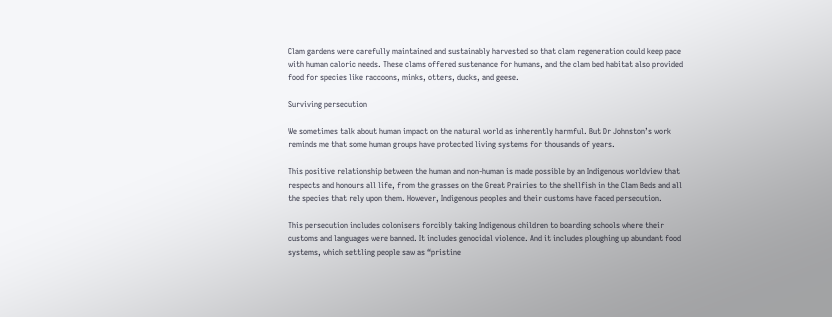Clam gardens were carefully maintained and sustainably harvested so that clam regeneration could keep pace with human caloric needs. These clams offered sustenance for humans, and the clam bed habitat also provided food for species like raccoons, minks, otters, ducks, and geese.

Surviving persecution

We sometimes talk about human impact on the natural world as inherently harmful. But Dr Johnston’s work reminds me that some human groups have protected living systems for thousands of years.

This positive relationship between the human and non-human is made possible by an Indigenous worldview that respects and honours all life, from the grasses on the Great Prairies to the shellfish in the Clam Beds and all the species that rely upon them. However, Indigenous peoples and their customs have faced persecution.

This persecution includes colonisers forcibly taking Indigenous children to boarding schools where their customs and languages were banned. It includes genocidal violence. And it includes ploughing up abundant food systems, which settling people saw as “pristine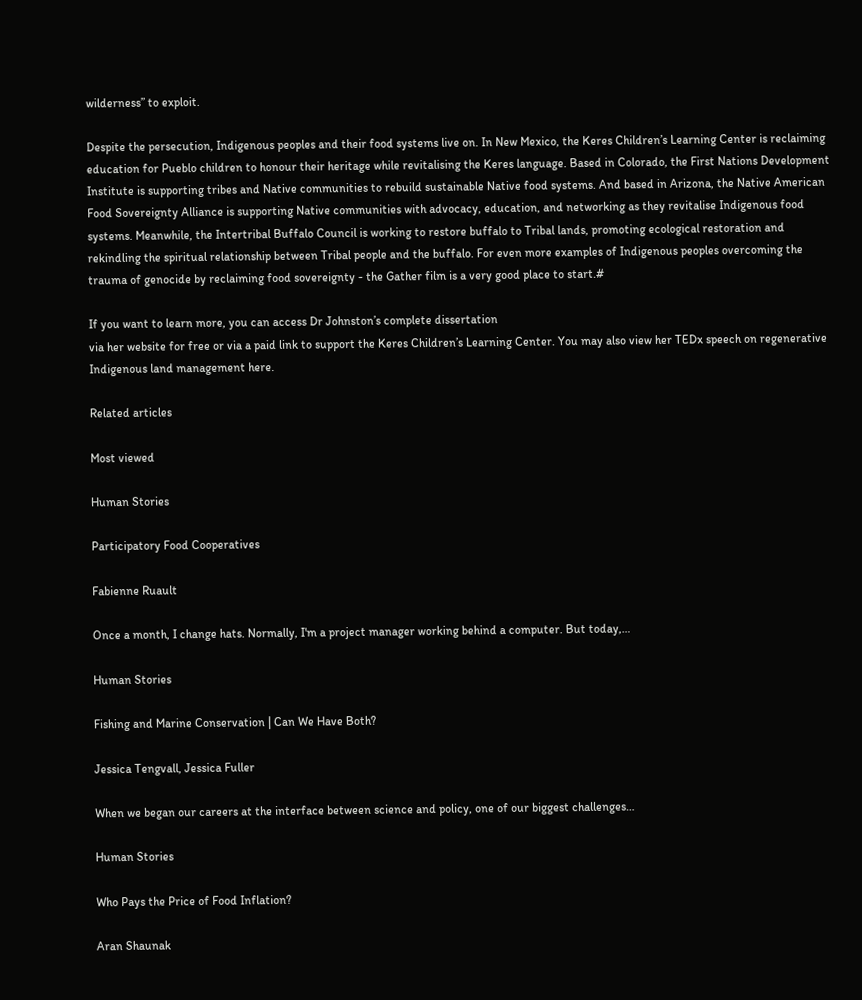wilderness” to exploit.

Despite the persecution, Indigenous peoples and their food systems live on. In New Mexico, the Keres Children’s Learning Center is reclaiming education for Pueblo children to honour their heritage while revitalising the Keres language. Based in Colorado, the First Nations Development Institute is supporting tribes and Native communities to rebuild sustainable Native food systems. And based in Arizona, the Native American Food Sovereignty Alliance is supporting Native communities with advocacy, education, and networking as they revitalise Indigenous food systems. Meanwhile, the Intertribal Buffalo Council is working to restore buffalo to Tribal lands, promoting ecological restoration and rekindling the spiritual relationship between Tribal people and the buffalo. For even more examples of Indigenous peoples overcoming the trauma of genocide by reclaiming food sovereignty - the Gather film is a very good place to start.#

If you want to learn more, you can access Dr Johnston’s complete dissertation
via her website for free or via a paid link to support the Keres Children’s Learning Center. You may also view her TEDx speech on regenerative Indigenous land management here.

Related articles

Most viewed

Human Stories

Participatory Food Cooperatives

Fabienne Ruault

Once a month, I change hats. Normally, I'm a project manager working behind a computer. But today,…

Human Stories

Fishing and Marine Conservation | Can We Have Both?

Jessica Tengvall, Jessica Fuller

When we began our careers at the interface between science and policy, one of our biggest challenges…

Human Stories

Who Pays the Price of Food Inflation?

Aran Shaunak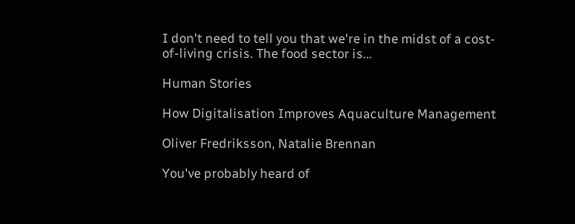I don't need to tell you that we're in the midst of a cost-of-living crisis. The food sector is…

Human Stories

How Digitalisation Improves Aquaculture Management

Oliver Fredriksson, Natalie Brennan

You've probably heard of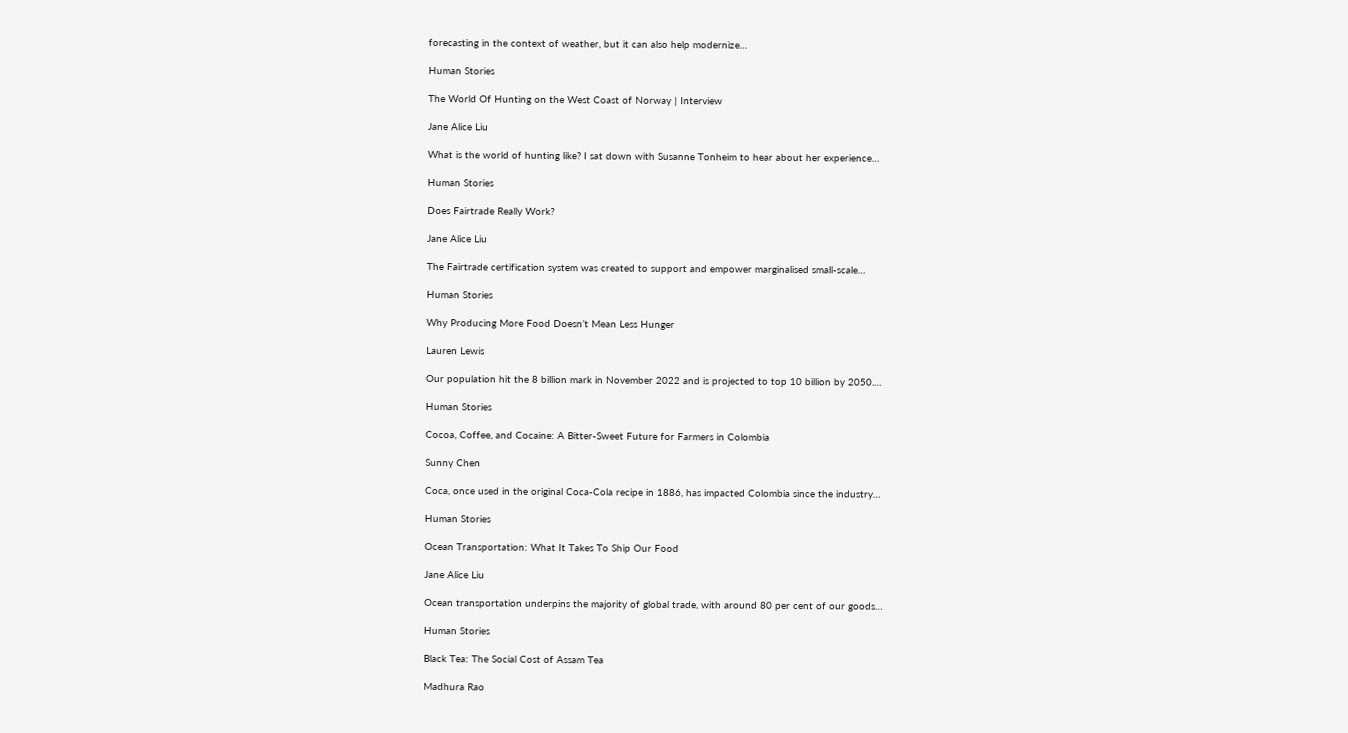forecasting in the context of weather, but it can also help modernize…

Human Stories

The World Of Hunting on the West Coast of Norway | Interview

Jane Alice Liu

What is the world of hunting like? I sat down with Susanne Tonheim to hear about her experience…

Human Stories

Does Fairtrade Really Work?

Jane Alice Liu

The Fairtrade certification system was created to support and empower marginalised small-scale…

Human Stories

Why Producing More Food Doesn’t Mean Less Hunger

Lauren Lewis

Our population hit the 8 billion mark in November 2022 and is projected to top 10 billion by 2050.…

Human Stories

Cocoa, Coffee, and Cocaine: A Bitter-Sweet Future for Farmers in Colombia

Sunny Chen

Coca, once used in the original Coca-Cola recipe in 1886, has impacted Colombia since the industry…

Human Stories

Ocean Transportation: What It Takes To Ship Our Food

Jane Alice Liu

Ocean transportation underpins the majority of global trade, with around 80 per cent of our goods…

Human Stories

Black Tea: The Social Cost of Assam Tea

Madhura Rao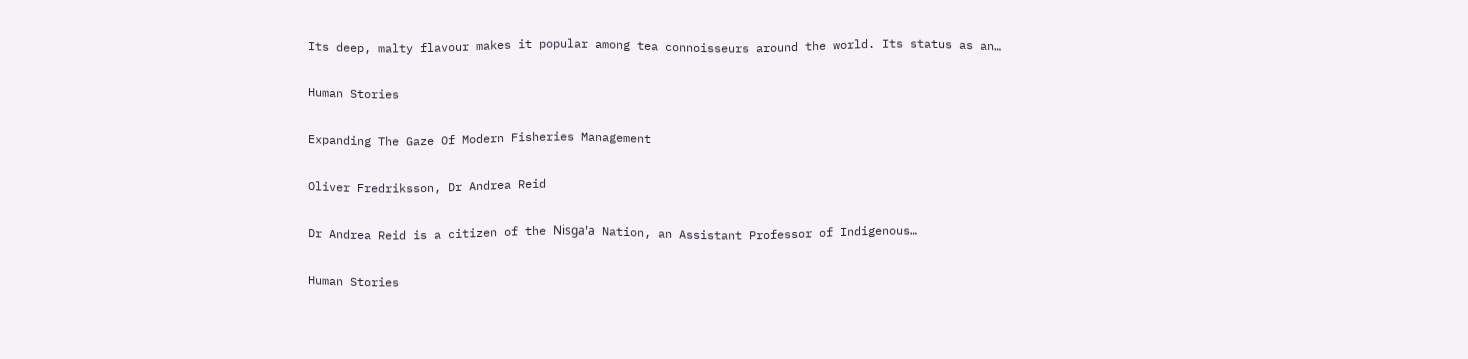Its deep, malty flavour makes it popular among tea connoisseurs around the world. Its status as an…

Human Stories

Expanding The Gaze Of Modern Fisheries Management

Oliver Fredriksson, Dr Andrea Reid

Dr Andrea Reid is a citizen of the Nisgaꞌa Nation, an Assistant Professor of Indigenous…

Human Stories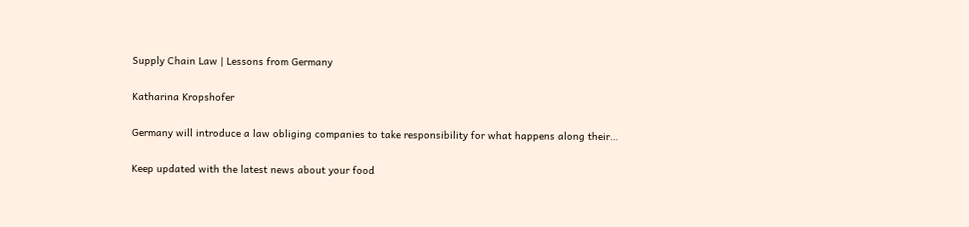Supply Chain Law | Lessons from Germany

Katharina Kropshofer

Germany will introduce a law obliging companies to take responsibility for what happens along their…

Keep updated with the latest news about your food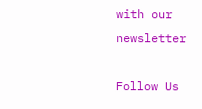with our newsletter

Follow Us